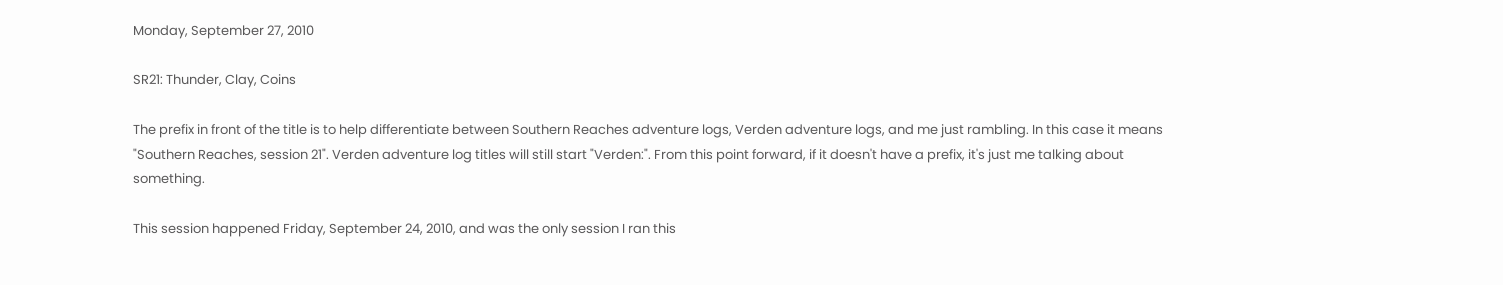Monday, September 27, 2010

SR21: Thunder, Clay, Coins

The prefix in front of the title is to help differentiate between Southern Reaches adventure logs, Verden adventure logs, and me just rambling. In this case it means "Southern Reaches, session 21". Verden adventure log titles will still start "Verden:". From this point forward, if it doesn't have a prefix, it's just me talking about something.

This session happened Friday, September 24, 2010, and was the only session I ran this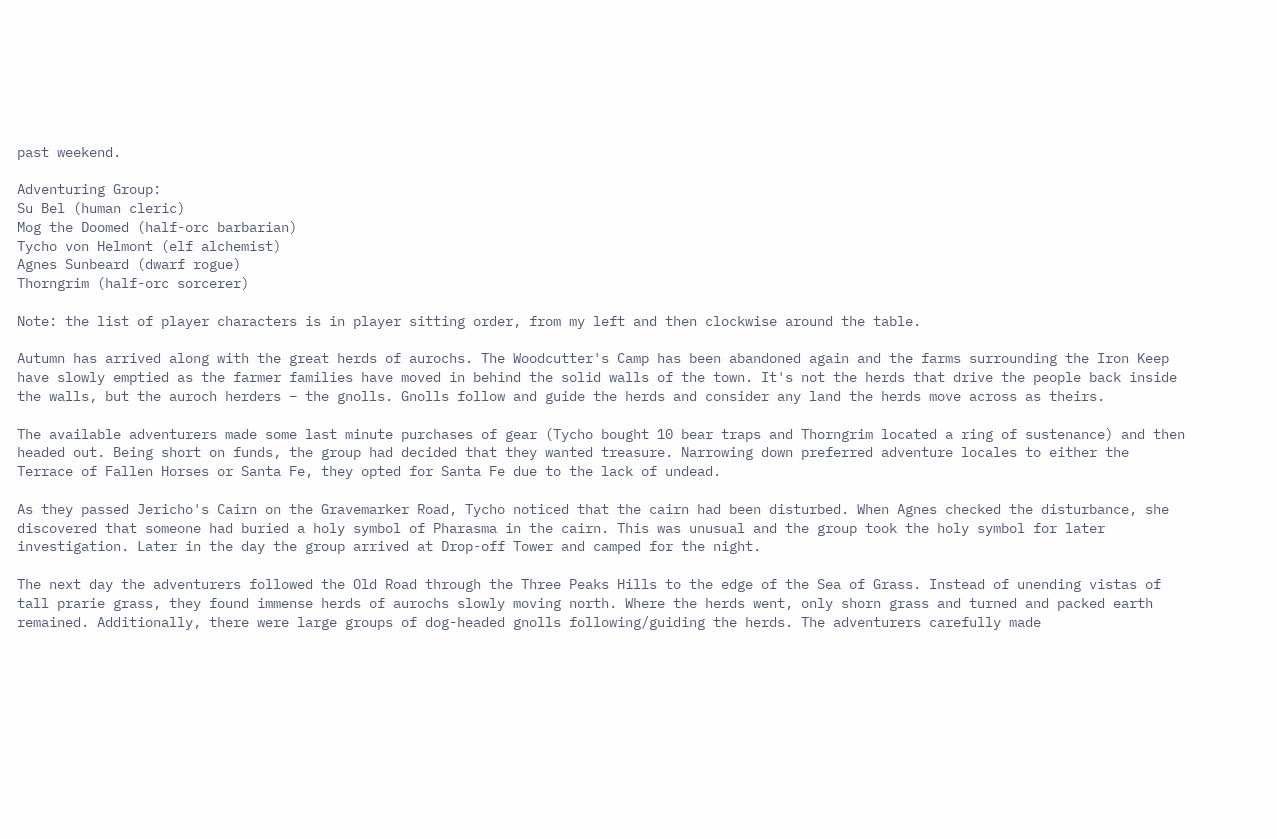past weekend.

Adventuring Group:
Su Bel (human cleric)
Mog the Doomed (half-orc barbarian)
Tycho von Helmont (elf alchemist)
Agnes Sunbeard (dwarf rogue)
Thorngrim (half-orc sorcerer)

Note: the list of player characters is in player sitting order, from my left and then clockwise around the table.

Autumn has arrived along with the great herds of aurochs. The Woodcutter's Camp has been abandoned again and the farms surrounding the Iron Keep have slowly emptied as the farmer families have moved in behind the solid walls of the town. It's not the herds that drive the people back inside the walls, but the auroch herders – the gnolls. Gnolls follow and guide the herds and consider any land the herds move across as theirs.

The available adventurers made some last minute purchases of gear (Tycho bought 10 bear traps and Thorngrim located a ring of sustenance) and then headed out. Being short on funds, the group had decided that they wanted treasure. Narrowing down preferred adventure locales to either the Terrace of Fallen Horses or Santa Fe, they opted for Santa Fe due to the lack of undead.

As they passed Jericho's Cairn on the Gravemarker Road, Tycho noticed that the cairn had been disturbed. When Agnes checked the disturbance, she discovered that someone had buried a holy symbol of Pharasma in the cairn. This was unusual and the group took the holy symbol for later investigation. Later in the day the group arrived at Drop-off Tower and camped for the night.

The next day the adventurers followed the Old Road through the Three Peaks Hills to the edge of the Sea of Grass. Instead of unending vistas of tall prarie grass, they found immense herds of aurochs slowly moving north. Where the herds went, only shorn grass and turned and packed earth remained. Additionally, there were large groups of dog-headed gnolls following/guiding the herds. The adventurers carefully made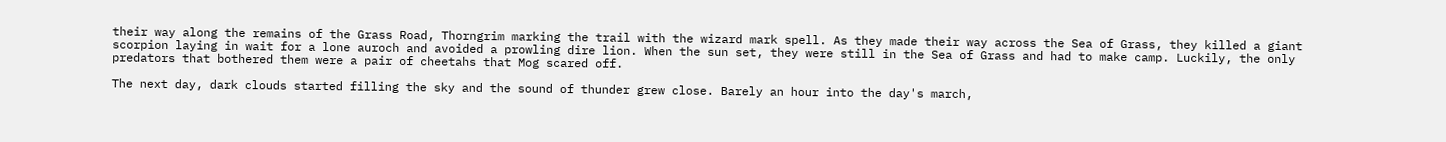their way along the remains of the Grass Road, Thorngrim marking the trail with the wizard mark spell. As they made their way across the Sea of Grass, they killed a giant scorpion laying in wait for a lone auroch and avoided a prowling dire lion. When the sun set, they were still in the Sea of Grass and had to make camp. Luckily, the only predators that bothered them were a pair of cheetahs that Mog scared off.

The next day, dark clouds started filling the sky and the sound of thunder grew close. Barely an hour into the day's march,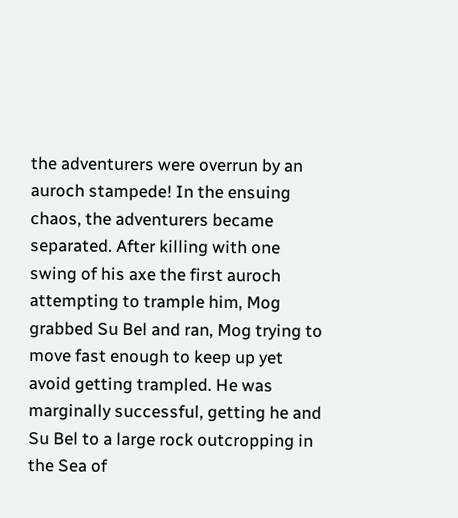the adventurers were overrun by an auroch stampede! In the ensuing chaos, the adventurers became separated. After killing with one swing of his axe the first auroch attempting to trample him, Mog grabbed Su Bel and ran, Mog trying to move fast enough to keep up yet avoid getting trampled. He was marginally successful, getting he and Su Bel to a large rock outcropping in the Sea of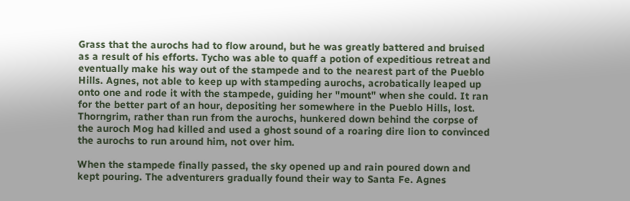Grass that the aurochs had to flow around, but he was greatly battered and bruised as a result of his efforts. Tycho was able to quaff a potion of expeditious retreat and eventually make his way out of the stampede and to the nearest part of the Pueblo Hills. Agnes, not able to keep up with stampeding aurochs, acrobatically leaped up onto one and rode it with the stampede, guiding her "mount" when she could. It ran for the better part of an hour, depositing her somewhere in the Pueblo Hills, lost. Thorngrim, rather than run from the aurochs, hunkered down behind the corpse of the auroch Mog had killed and used a ghost sound of a roaring dire lion to convinced the aurochs to run around him, not over him.

When the stampede finally passed, the sky opened up and rain poured down and kept pouring. The adventurers gradually found their way to Santa Fe. Agnes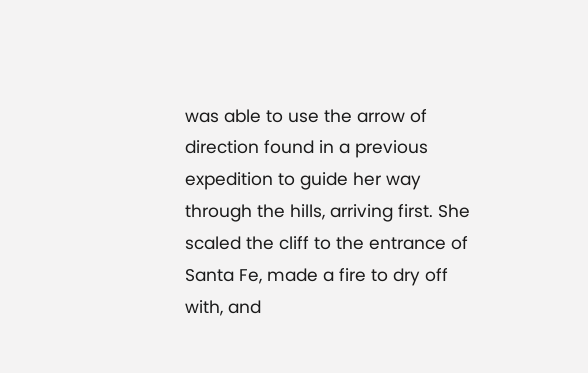was able to use the arrow of direction found in a previous expedition to guide her way through the hills, arriving first. She scaled the cliff to the entrance of Santa Fe, made a fire to dry off with, and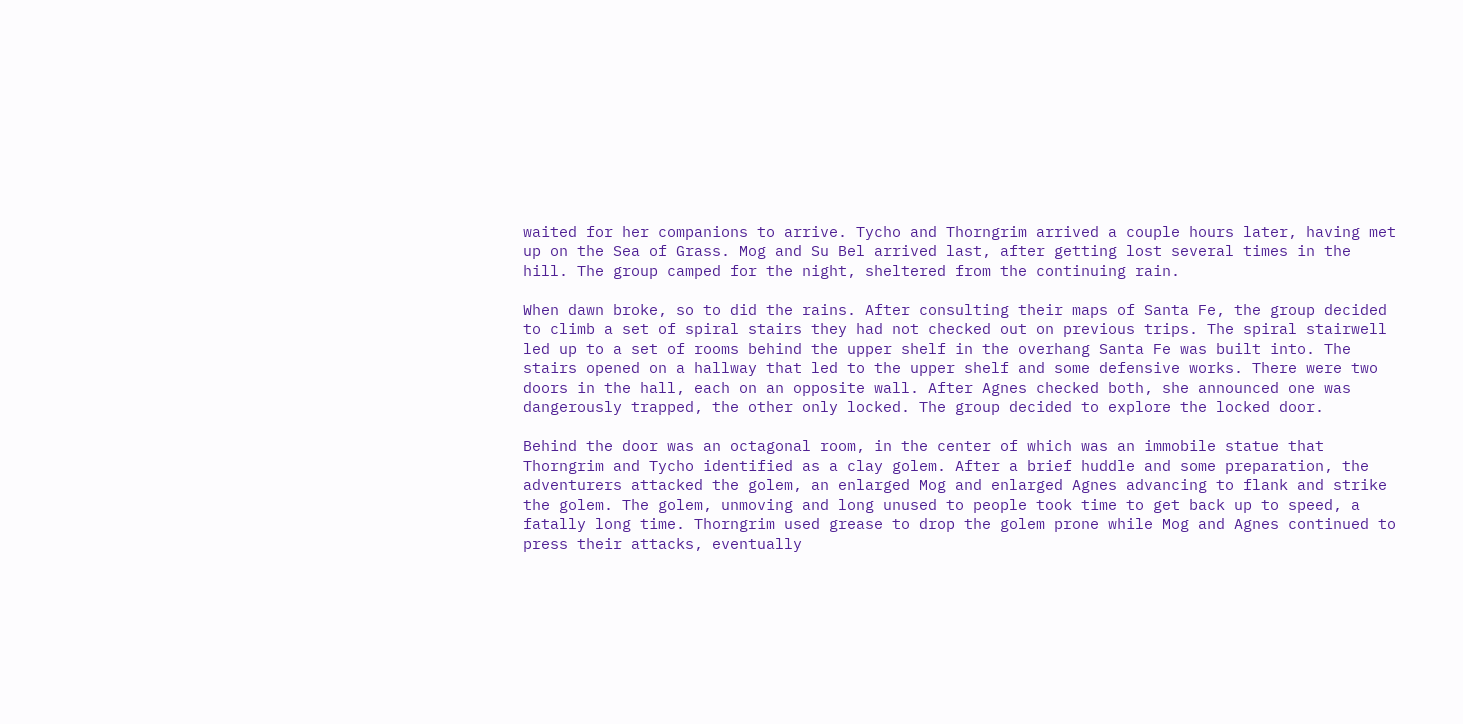waited for her companions to arrive. Tycho and Thorngrim arrived a couple hours later, having met up on the Sea of Grass. Mog and Su Bel arrived last, after getting lost several times in the hill. The group camped for the night, sheltered from the continuing rain.

When dawn broke, so to did the rains. After consulting their maps of Santa Fe, the group decided to climb a set of spiral stairs they had not checked out on previous trips. The spiral stairwell led up to a set of rooms behind the upper shelf in the overhang Santa Fe was built into. The stairs opened on a hallway that led to the upper shelf and some defensive works. There were two doors in the hall, each on an opposite wall. After Agnes checked both, she announced one was dangerously trapped, the other only locked. The group decided to explore the locked door.

Behind the door was an octagonal room, in the center of which was an immobile statue that Thorngrim and Tycho identified as a clay golem. After a brief huddle and some preparation, the adventurers attacked the golem, an enlarged Mog and enlarged Agnes advancing to flank and strike the golem. The golem, unmoving and long unused to people took time to get back up to speed, a fatally long time. Thorngrim used grease to drop the golem prone while Mog and Agnes continued to press their attacks, eventually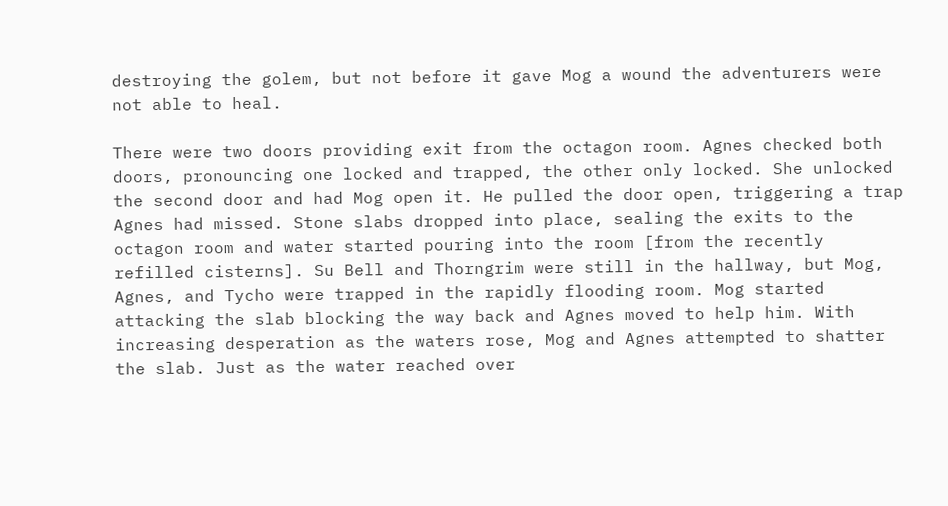destroying the golem, but not before it gave Mog a wound the adventurers were not able to heal.

There were two doors providing exit from the octagon room. Agnes checked both doors, pronouncing one locked and trapped, the other only locked. She unlocked the second door and had Mog open it. He pulled the door open, triggering a trap Agnes had missed. Stone slabs dropped into place, sealing the exits to the octagon room and water started pouring into the room [from the recently refilled cisterns]. Su Bell and Thorngrim were still in the hallway, but Mog, Agnes, and Tycho were trapped in the rapidly flooding room. Mog started attacking the slab blocking the way back and Agnes moved to help him. With increasing desperation as the waters rose, Mog and Agnes attempted to shatter the slab. Just as the water reached over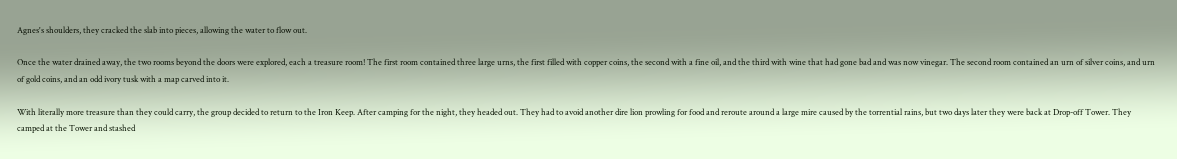Agnes's shoulders, they cracked the slab into pieces, allowing the water to flow out.

Once the water drained away, the two rooms beyond the doors were explored, each a treasure room! The first room contained three large urns, the first filled with copper coins, the second with a fine oil, and the third with wine that had gone bad and was now vinegar. The second room contained an urn of silver coins, and urn of gold coins, and an odd ivory tusk with a map carved into it.

With literally more treasure than they could carry, the group decided to return to the Iron Keep. After camping for the night, they headed out. They had to avoid another dire lion prowling for food and reroute around a large mire caused by the torrential rains, but two days later they were back at Drop-off Tower. They camped at the Tower and stashed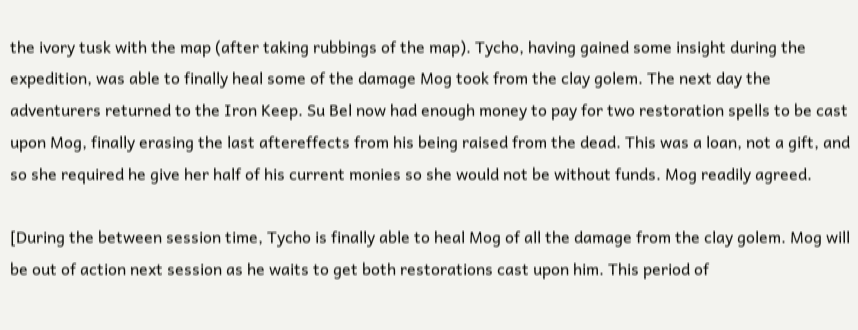the ivory tusk with the map (after taking rubbings of the map). Tycho, having gained some insight during the expedition, was able to finally heal some of the damage Mog took from the clay golem. The next day the adventurers returned to the Iron Keep. Su Bel now had enough money to pay for two restoration spells to be cast upon Mog, finally erasing the last aftereffects from his being raised from the dead. This was a loan, not a gift, and so she required he give her half of his current monies so she would not be without funds. Mog readily agreed.

[During the between session time, Tycho is finally able to heal Mog of all the damage from the clay golem. Mog will be out of action next session as he waits to get both restorations cast upon him. This period of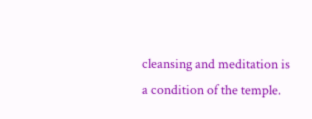cleansing and meditation is a condition of the temple.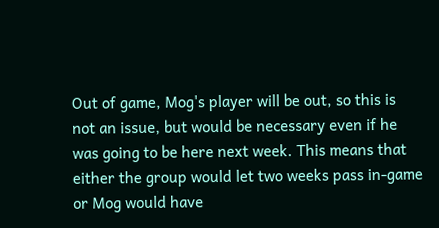Out of game, Mog's player will be out, so this is not an issue, but would be necessary even if he was going to be here next week. This means that either the group would let two weeks pass in-game or Mog would have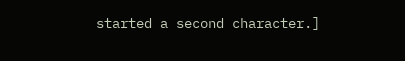started a second character.]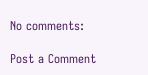No comments:

Post a Comment